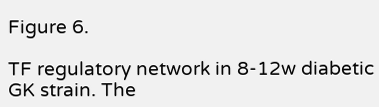Figure 6.

TF regulatory network in 8-12w diabetic GK strain. The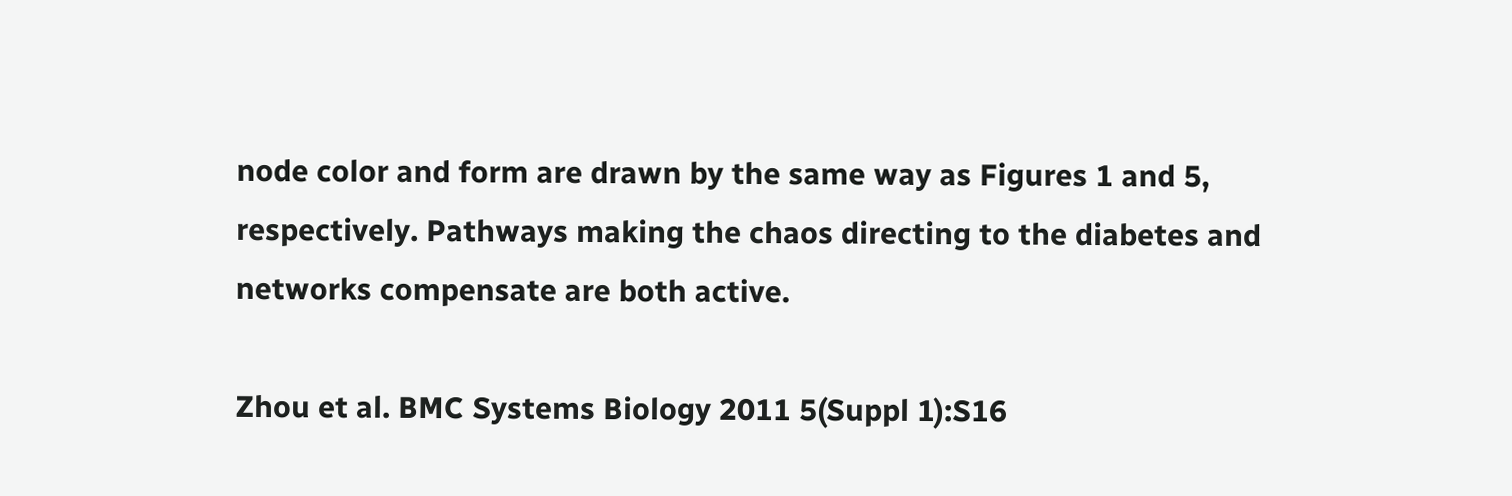node color and form are drawn by the same way as Figures 1 and 5, respectively. Pathways making the chaos directing to the diabetes and networks compensate are both active.

Zhou et al. BMC Systems Biology 2011 5(Suppl 1):S16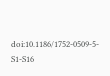doi:10.1186/1752-0509-5-S1-S16